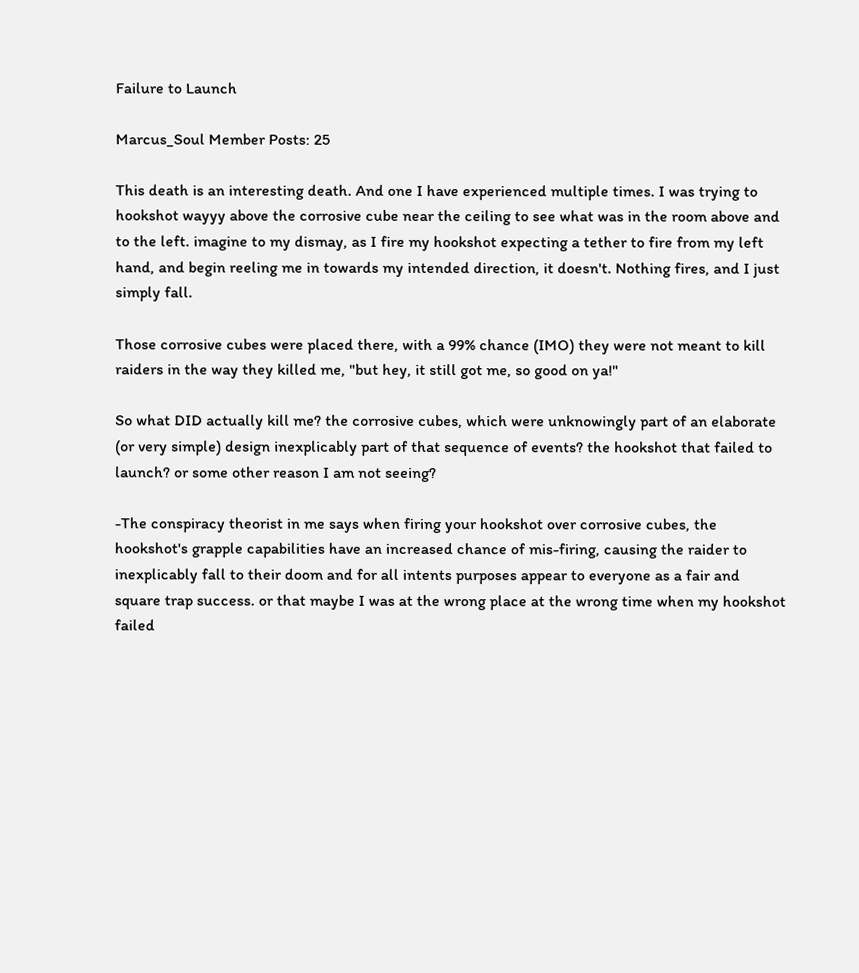Failure to Launch

Marcus_Soul Member Posts: 25

This death is an interesting death. And one I have experienced multiple times. I was trying to hookshot wayyy above the corrosive cube near the ceiling to see what was in the room above and to the left. imagine to my dismay, as I fire my hookshot expecting a tether to fire from my left hand, and begin reeling me in towards my intended direction, it doesn't. Nothing fires, and I just simply fall.

Those corrosive cubes were placed there, with a 99% chance (IMO) they were not meant to kill raiders in the way they killed me, "but hey, it still got me, so good on ya!"

So what DID actually kill me? the corrosive cubes, which were unknowingly part of an elaborate (or very simple) design inexplicably part of that sequence of events? the hookshot that failed to launch? or some other reason I am not seeing?

-The conspiracy theorist in me says when firing your hookshot over corrosive cubes, the hookshot's grapple capabilities have an increased chance of mis-firing, causing the raider to inexplicably fall to their doom and for all intents purposes appear to everyone as a fair and square trap success. or that maybe I was at the wrong place at the wrong time when my hookshot failed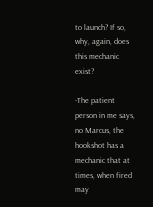to launch? If so, why, again, does this mechanic exist?

-The patient person in me says, no Marcus, the hookshot has a mechanic that at times, when fired may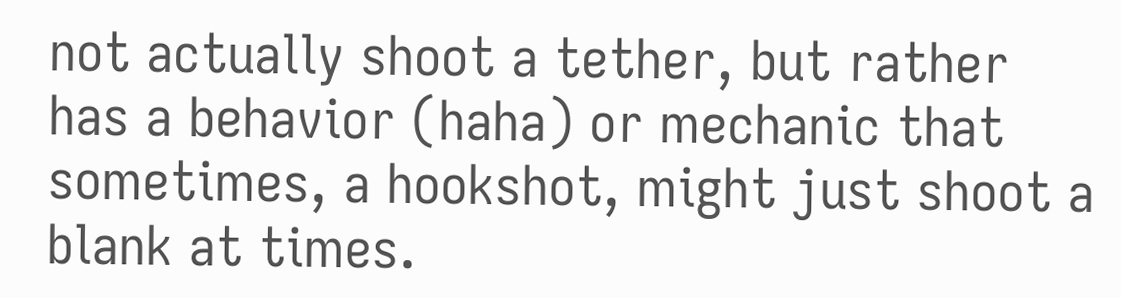not actually shoot a tether, but rather has a behavior (haha) or mechanic that sometimes, a hookshot, might just shoot a blank at times.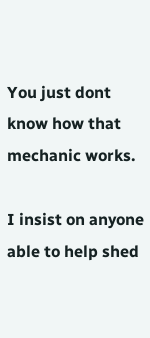You just dont know how that mechanic works.

I insist on anyone able to help shed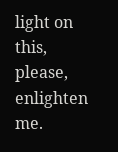light on this, please, enlighten me.